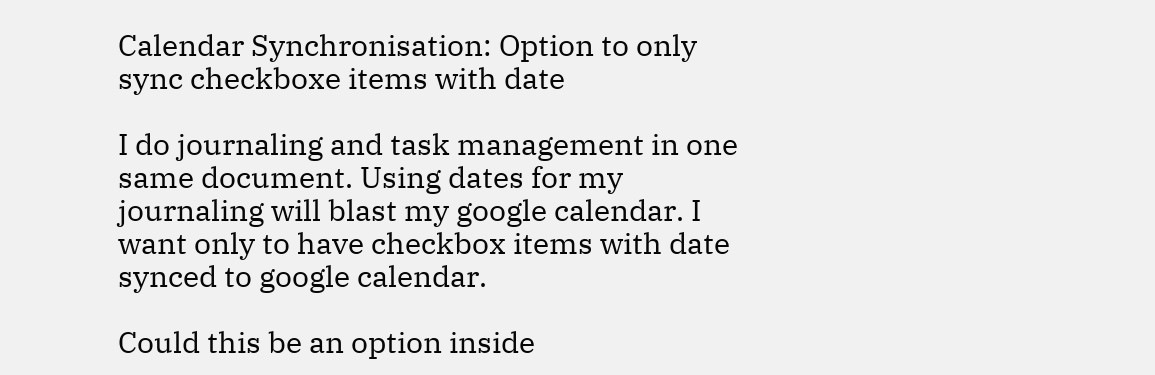Calendar Synchronisation: Option to only sync checkboxe items with date

I do journaling and task management in one same document. Using dates for my journaling will blast my google calendar. I want only to have checkbox items with date synced to google calendar.

Could this be an option inside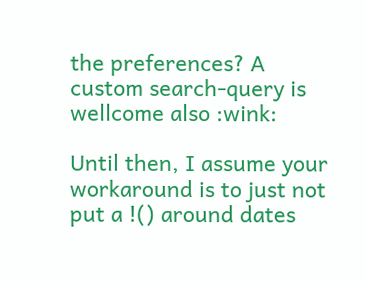the preferences? A custom search-query is wellcome also :wink:

Until then, I assume your workaround is to just not put a !() around dates